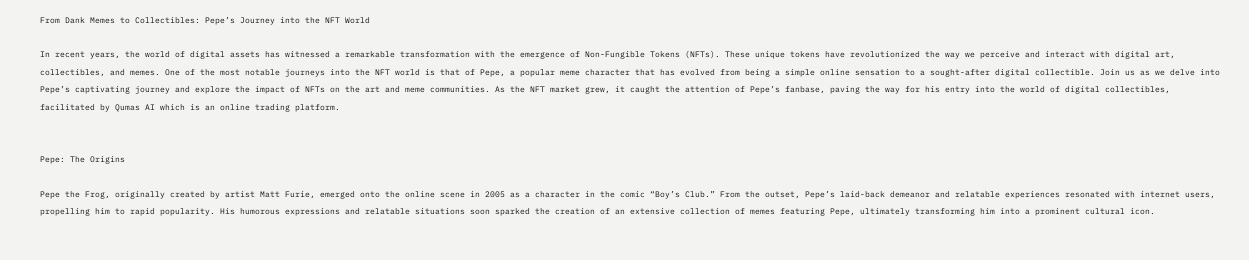From Dank Memes to Collectibles: Pepe’s Journey into the NFT World

In recent years, the world of digital assets has witnessed a remarkable transformation with the emergence of Non-Fungible Tokens (NFTs). These unique tokens have revolutionized the way we perceive and interact with digital art, collectibles, and memes. One of the most notable journeys into the NFT world is that of Pepe, a popular meme character that has evolved from being a simple online sensation to a sought-after digital collectible. Join us as we delve into Pepe’s captivating journey and explore the impact of NFTs on the art and meme communities. As the NFT market grew, it caught the attention of Pepe’s fanbase, paving the way for his entry into the world of digital collectibles, facilitated by Qumas AI which is an online trading platform.


Pepe: The Origins

Pepe the Frog, originally created by artist Matt Furie, emerged onto the online scene in 2005 as a character in the comic “Boy’s Club.” From the outset, Pepe’s laid-back demeanor and relatable experiences resonated with internet users, propelling him to rapid popularity. His humorous expressions and relatable situations soon sparked the creation of an extensive collection of memes featuring Pepe, ultimately transforming him into a prominent cultural icon.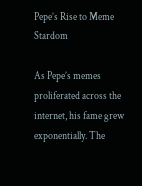Pepe’s Rise to Meme Stardom

As Pepe’s memes proliferated across the internet, his fame grew exponentially. The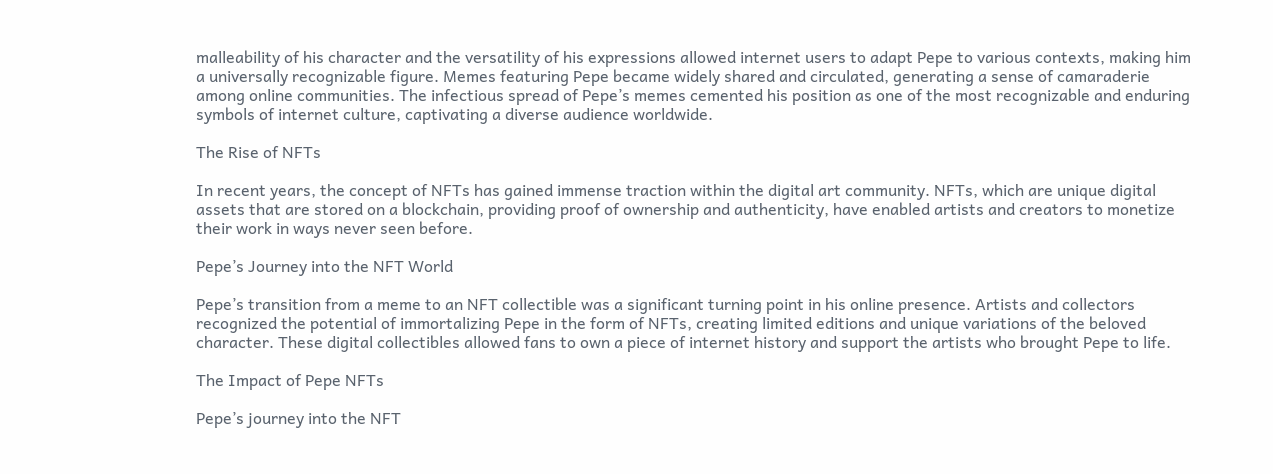malleability of his character and the versatility of his expressions allowed internet users to adapt Pepe to various contexts, making him a universally recognizable figure. Memes featuring Pepe became widely shared and circulated, generating a sense of camaraderie among online communities. The infectious spread of Pepe’s memes cemented his position as one of the most recognizable and enduring symbols of internet culture, captivating a diverse audience worldwide.

The Rise of NFTs

In recent years, the concept of NFTs has gained immense traction within the digital art community. NFTs, which are unique digital assets that are stored on a blockchain, providing proof of ownership and authenticity, have enabled artists and creators to monetize their work in ways never seen before.

Pepe’s Journey into the NFT World

Pepe’s transition from a meme to an NFT collectible was a significant turning point in his online presence. Artists and collectors recognized the potential of immortalizing Pepe in the form of NFTs, creating limited editions and unique variations of the beloved character. These digital collectibles allowed fans to own a piece of internet history and support the artists who brought Pepe to life.

The Impact of Pepe NFTs

Pepe’s journey into the NFT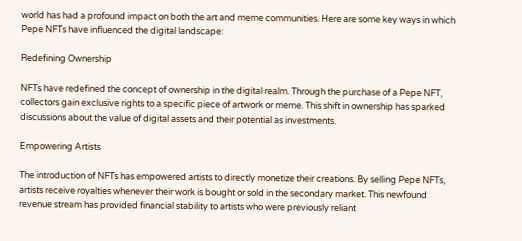world has had a profound impact on both the art and meme communities. Here are some key ways in which Pepe NFTs have influenced the digital landscape:

Redefining Ownership

NFTs have redefined the concept of ownership in the digital realm. Through the purchase of a Pepe NFT, collectors gain exclusive rights to a specific piece of artwork or meme. This shift in ownership has sparked discussions about the value of digital assets and their potential as investments.

Empowering Artists

The introduction of NFTs has empowered artists to directly monetize their creations. By selling Pepe NFTs, artists receive royalties whenever their work is bought or sold in the secondary market. This newfound revenue stream has provided financial stability to artists who were previously reliant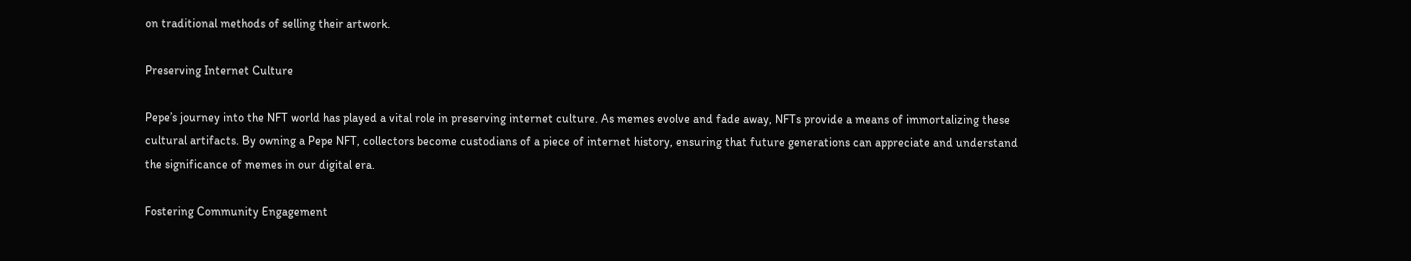on traditional methods of selling their artwork.

Preserving Internet Culture

Pepe’s journey into the NFT world has played a vital role in preserving internet culture. As memes evolve and fade away, NFTs provide a means of immortalizing these cultural artifacts. By owning a Pepe NFT, collectors become custodians of a piece of internet history, ensuring that future generations can appreciate and understand the significance of memes in our digital era.

Fostering Community Engagement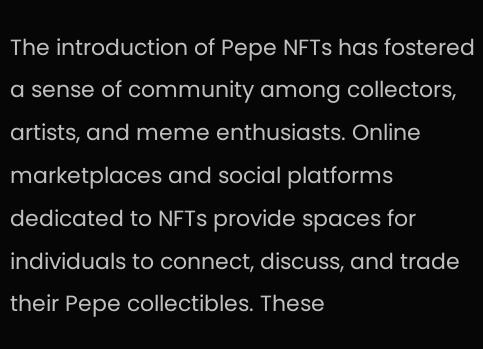The introduction of Pepe NFTs has fostered a sense of community among collectors, artists, and meme enthusiasts. Online marketplaces and social platforms dedicated to NFTs provide spaces for individuals to connect, discuss, and trade their Pepe collectibles. These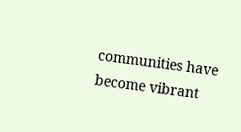communities have become vibrant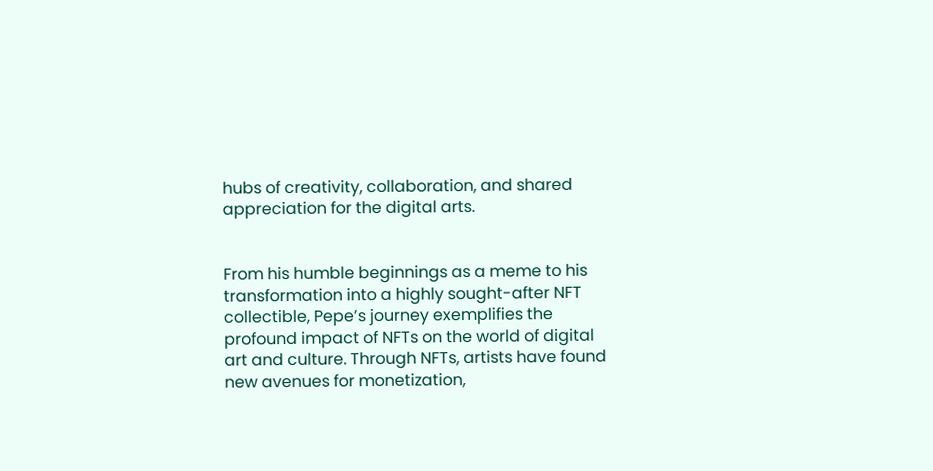hubs of creativity, collaboration, and shared appreciation for the digital arts.


From his humble beginnings as a meme to his transformation into a highly sought-after NFT collectible, Pepe’s journey exemplifies the profound impact of NFTs on the world of digital art and culture. Through NFTs, artists have found new avenues for monetization,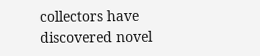collectors have discovered novel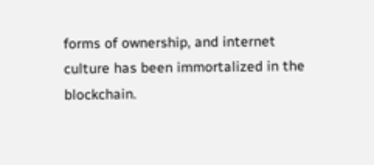forms of ownership, and internet culture has been immortalized in the blockchain.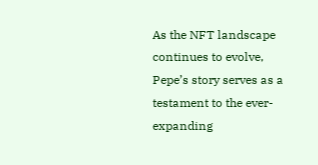As the NFT landscape continues to evolve, Pepe’s story serves as a testament to the ever-expanding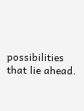possibilities that lie ahead.